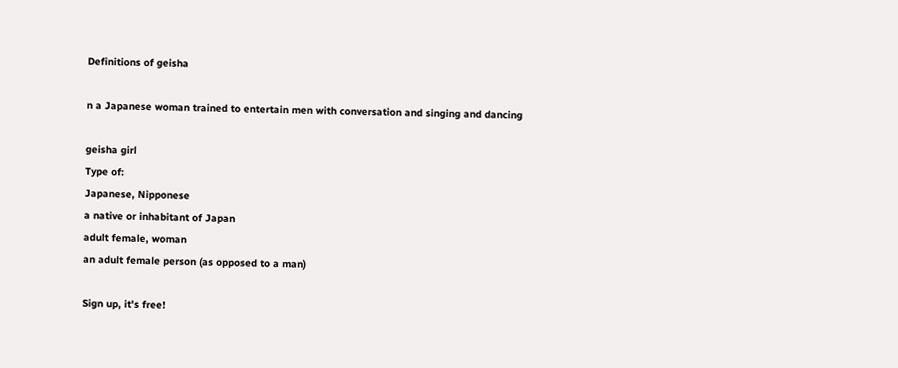Definitions of geisha

n a Japanese woman trained to entertain men with conversation and singing and dancing

geisha girl
Type of:
Japanese, Nipponese
a native or inhabitant of Japan
adult female, woman
an adult female person (as opposed to a man)

Sign up, it's free!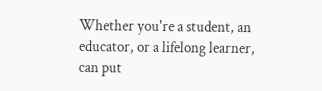Whether you're a student, an educator, or a lifelong learner, can put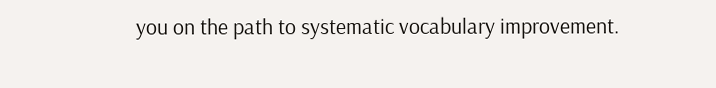you on the path to systematic vocabulary improvement.